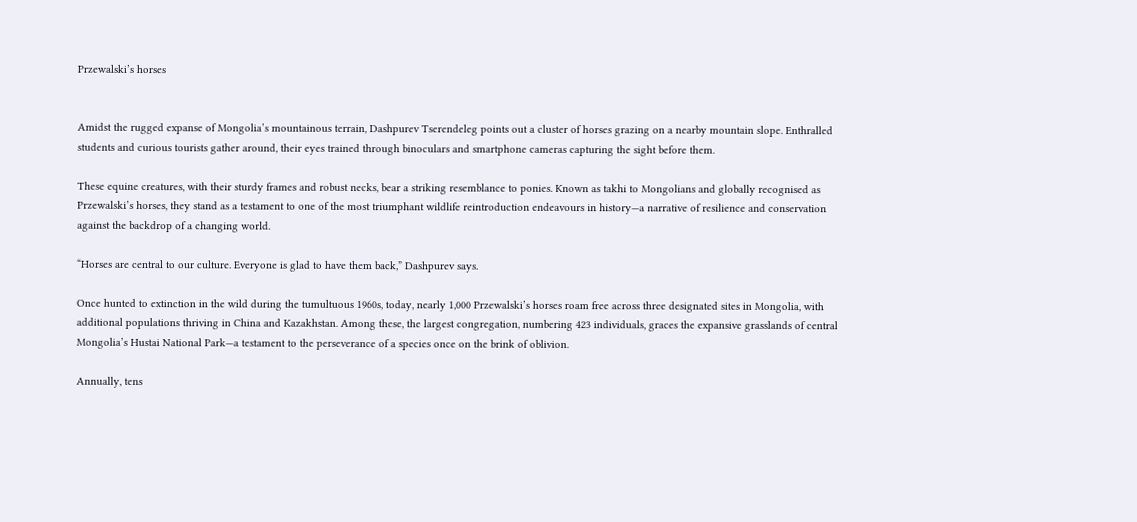Przewalski’s horses


Amidst the rugged expanse of Mongolia’s mountainous terrain, Dashpurev Tserendeleg points out a cluster of horses grazing on a nearby mountain slope. Enthralled students and curious tourists gather around, their eyes trained through binoculars and smartphone cameras capturing the sight before them.

These equine creatures, with their sturdy frames and robust necks, bear a striking resemblance to ponies. Known as takhi to Mongolians and globally recognised as Przewalski’s horses, they stand as a testament to one of the most triumphant wildlife reintroduction endeavours in history—a narrative of resilience and conservation against the backdrop of a changing world.

“Horses are central to our culture. Everyone is glad to have them back,” Dashpurev says.

Once hunted to extinction in the wild during the tumultuous 1960s, today, nearly 1,000 Przewalski’s horses roam free across three designated sites in Mongolia, with additional populations thriving in China and Kazakhstan. Among these, the largest congregation, numbering 423 individuals, graces the expansive grasslands of central Mongolia’s Hustai National Park—a testament to the perseverance of a species once on the brink of oblivion.

Annually, tens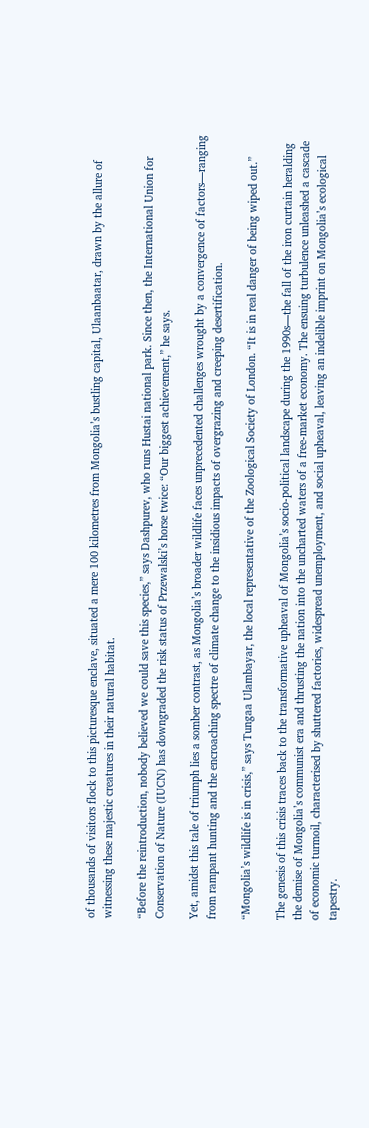of thousands of visitors flock to this picturesque enclave, situated a mere 100 kilometres from Mongolia’s bustling capital, Ulaanbaatar, drawn by the allure of witnessing these majestic creatures in their natural habitat.

“Before the reintroduction, nobody believed we could save this species,” says Dashpurev, who runs Hustai national park. Since then, the International Union for Conservation of Nature (IUCN) has downgraded the risk status of Przewalski’s horse twice: “Our biggest achievement,” he says.

Yet, amidst this tale of triumph lies a somber contrast, as Mongolia’s broader wildlife faces unprecedented challenges wrought by a convergence of factors—ranging from rampant hunting and the encroaching spectre of climate change to the insidious impacts of overgrazing and creeping desertification.

“Mongolia’s wildlife is in crisis,” says Tungaa Ulambayar, the local representative of the Zoological Society of London. “It is in real danger of being wiped out.”

The genesis of this crisis traces back to the transformative upheaval of Mongolia’s socio-political landscape during the 1990s—the fall of the iron curtain heralding the demise of Mongolia’s communist era and thrusting the nation into the uncharted waters of a free-market economy. The ensuing turbulence unleashed a cascade of economic turmoil, characterised by shuttered factories, widespread unemployment, and social upheaval, leaving an indelible imprint on Mongolia’s ecological tapestry.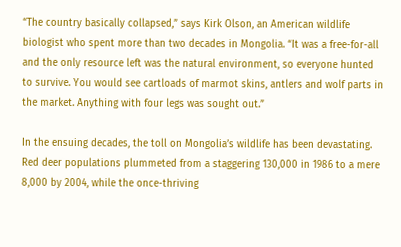“The country basically collapsed,” says Kirk Olson, an American wildlife biologist who spent more than two decades in Mongolia. “It was a free-for-all and the only resource left was the natural environment, so everyone hunted to survive. You would see cartloads of marmot skins, antlers and wolf parts in the market. Anything with four legs was sought out.”

In the ensuing decades, the toll on Mongolia’s wildlife has been devastating. Red deer populations plummeted from a staggering 130,000 in 1986 to a mere 8,000 by 2004, while the once-thriving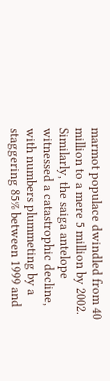marmot populace dwindled from 40 million to a mere 5 million by 2002. Similarly, the saiga antelope witnessed a catastrophic decline, with numbers plummeting by a staggering 85% between 1999 and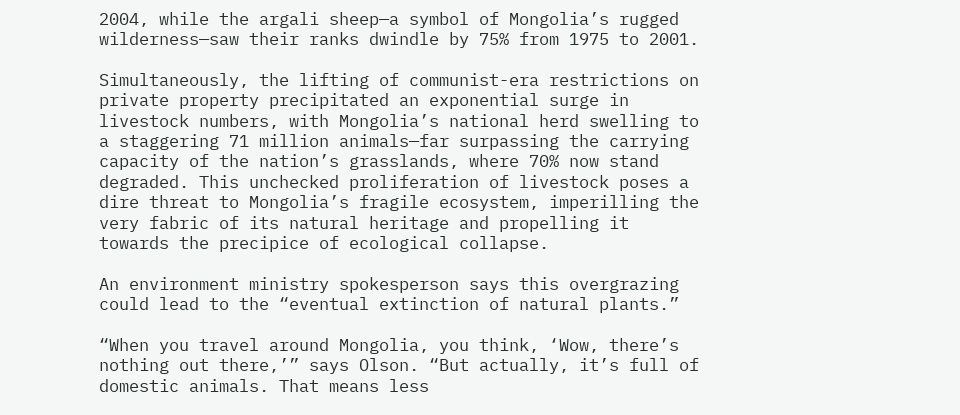2004, while the argali sheep—a symbol of Mongolia’s rugged wilderness—saw their ranks dwindle by 75% from 1975 to 2001.

Simultaneously, the lifting of communist-era restrictions on private property precipitated an exponential surge in livestock numbers, with Mongolia’s national herd swelling to a staggering 71 million animals—far surpassing the carrying capacity of the nation’s grasslands, where 70% now stand degraded. This unchecked proliferation of livestock poses a dire threat to Mongolia’s fragile ecosystem, imperilling the very fabric of its natural heritage and propelling it towards the precipice of ecological collapse.

An environment ministry spokesperson says this overgrazing could lead to the “eventual extinction of natural plants.”

“When you travel around Mongolia, you think, ‘Wow, there’s nothing out there,’” says Olson. “But actually, it’s full of domestic animals. That means less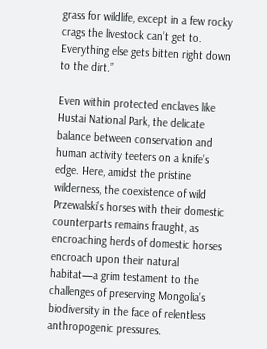grass for wildlife, except in a few rocky crags the livestock can’t get to. Everything else gets bitten right down to the dirt.”

Even within protected enclaves like Hustai National Park, the delicate balance between conservation and human activity teeters on a knife’s edge. Here, amidst the pristine wilderness, the coexistence of wild Przewalski’s horses with their domestic counterparts remains fraught, as encroaching herds of domestic horses encroach upon their natural habitat—a grim testament to the challenges of preserving Mongolia’s biodiversity in the face of relentless anthropogenic pressures.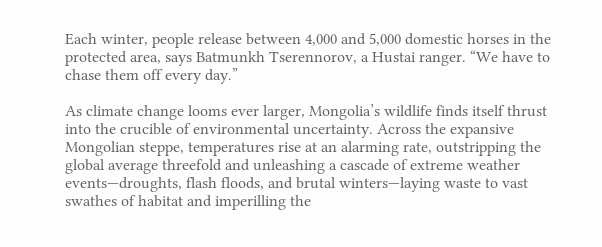Each winter, people release between 4,000 and 5,000 domestic horses in the protected area, says Batmunkh Tserennorov, a Hustai ranger. “We have to chase them off every day.”

As climate change looms ever larger, Mongolia’s wildlife finds itself thrust into the crucible of environmental uncertainty. Across the expansive Mongolian steppe, temperatures rise at an alarming rate, outstripping the global average threefold and unleashing a cascade of extreme weather events—droughts, flash floods, and brutal winters—laying waste to vast swathes of habitat and imperilling the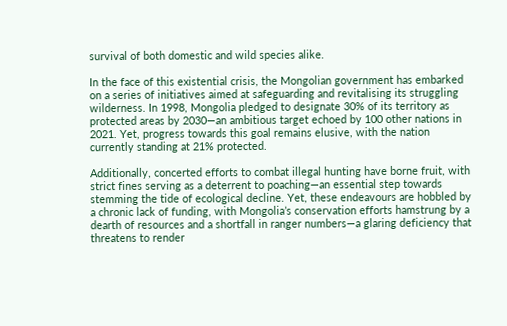survival of both domestic and wild species alike.

In the face of this existential crisis, the Mongolian government has embarked on a series of initiatives aimed at safeguarding and revitalising its struggling wilderness. In 1998, Mongolia pledged to designate 30% of its territory as protected areas by 2030—an ambitious target echoed by 100 other nations in 2021. Yet, progress towards this goal remains elusive, with the nation currently standing at 21% protected.

Additionally, concerted efforts to combat illegal hunting have borne fruit, with strict fines serving as a deterrent to poaching—an essential step towards stemming the tide of ecological decline. Yet, these endeavours are hobbled by a chronic lack of funding, with Mongolia’s conservation efforts hamstrung by a dearth of resources and a shortfall in ranger numbers—a glaring deficiency that threatens to render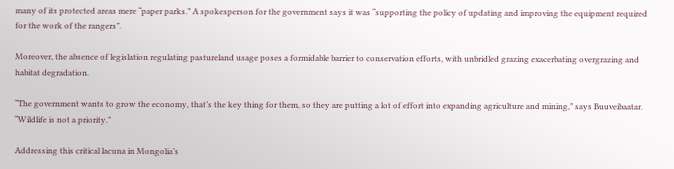many of its protected areas mere “paper parks.” A spokesperson for the government says it was “supporting the policy of updating and improving the equipment required for the work of the rangers”.

Moreover, the absence of legislation regulating pastureland usage poses a formidable barrier to conservation efforts, with unbridled grazing exacerbating overgrazing and habitat degradation.

“The government wants to grow the economy, that’s the key thing for them, so they are putting a lot of effort into expanding agriculture and mining,” says Buuveibaatar. “Wildlife is not a priority.”

Addressing this critical lacuna in Mongolia’s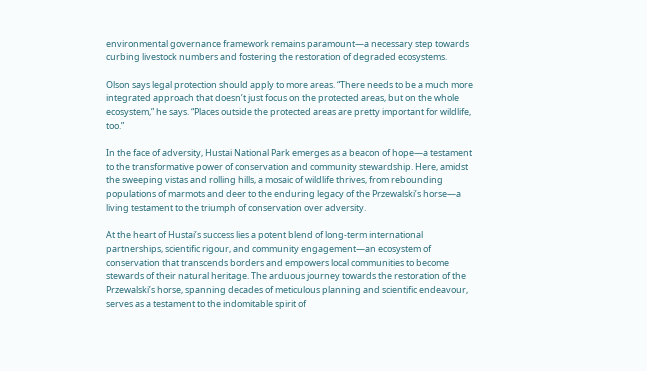environmental governance framework remains paramount—a necessary step towards curbing livestock numbers and fostering the restoration of degraded ecosystems.

Olson says legal protection should apply to more areas. “There needs to be a much more integrated approach that doesn’t just focus on the protected areas, but on the whole ecosystem,” he says. “Places outside the protected areas are pretty important for wildlife, too.”

In the face of adversity, Hustai National Park emerges as a beacon of hope—a testament to the transformative power of conservation and community stewardship. Here, amidst the sweeping vistas and rolling hills, a mosaic of wildlife thrives, from rebounding populations of marmots and deer to the enduring legacy of the Przewalski’s horse—a living testament to the triumph of conservation over adversity.

At the heart of Hustai’s success lies a potent blend of long-term international partnerships, scientific rigour, and community engagement—an ecosystem of conservation that transcends borders and empowers local communities to become stewards of their natural heritage. The arduous journey towards the restoration of the Przewalski’s horse, spanning decades of meticulous planning and scientific endeavour, serves as a testament to the indomitable spirit of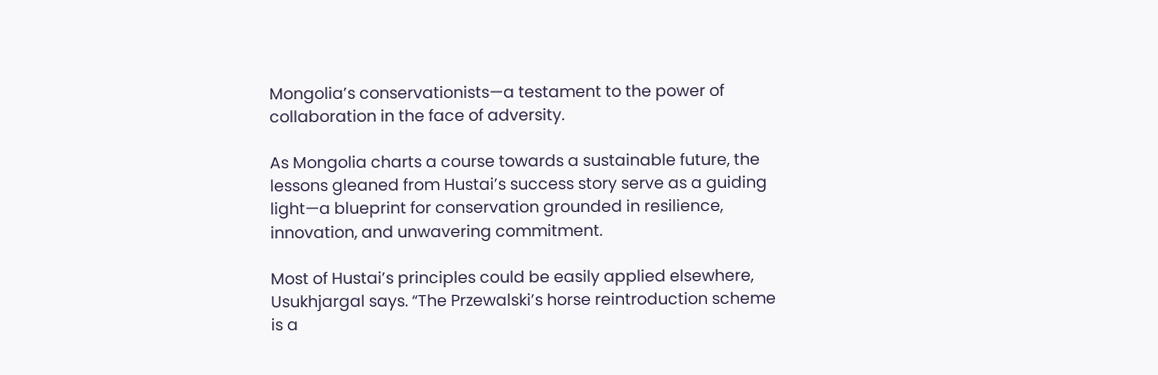Mongolia’s conservationists—a testament to the power of collaboration in the face of adversity.

As Mongolia charts a course towards a sustainable future, the lessons gleaned from Hustai’s success story serve as a guiding light—a blueprint for conservation grounded in resilience, innovation, and unwavering commitment.

Most of Hustai’s principles could be easily applied elsewhere, Usukhjargal says. “The Przewalski’s horse reintroduction scheme is a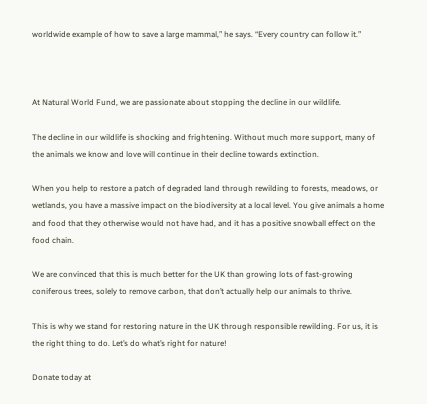worldwide example of how to save a large mammal,” he says. “Every country can follow it.”



At Natural World Fund, we are passionate about stopping the decline in our wildlife.

The decline in our wildlife is shocking and frightening. Without much more support, many of the animals we know and love will continue in their decline towards extinction.

When you help to restore a patch of degraded land through rewilding to forests, meadows, or wetlands, you have a massive impact on the biodiversity at a local level. You give animals a home and food that they otherwise would not have had, and it has a positive snowball effect on the food chain.

We are convinced that this is much better for the UK than growing lots of fast-growing coniferous trees, solely to remove carbon, that don’t actually help our animals to thrive.

This is why we stand for restoring nature in the UK through responsible rewilding. For us, it is the right thing to do. Let’s do what’s right for nature!

Donate today at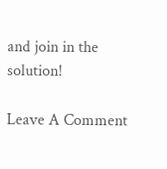and join in the solution!

Leave A Comment